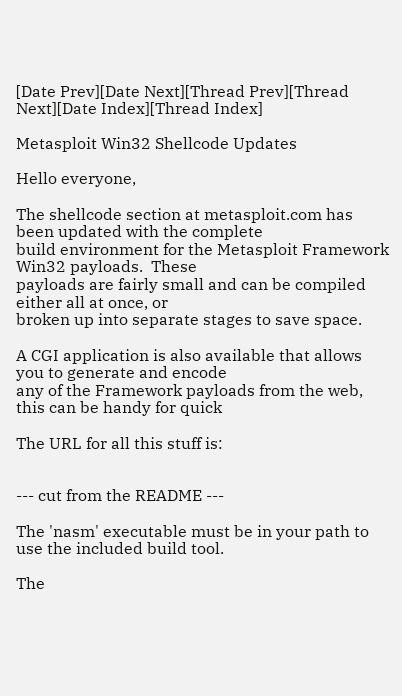[Date Prev][Date Next][Thread Prev][Thread Next][Date Index][Thread Index]

Metasploit Win32 Shellcode Updates

Hello everyone,

The shellcode section at metasploit.com has been updated with the complete
build environment for the Metasploit Framework Win32 payloads.  These
payloads are fairly small and can be compiled either all at once, or
broken up into separate stages to save space.

A CGI application is also available that allows you to generate and encode
any of the Framework payloads from the web, this can be handy for quick

The URL for all this stuff is:


--- cut from the README ---

The 'nasm' executable must be in your path to use the included build tool.

The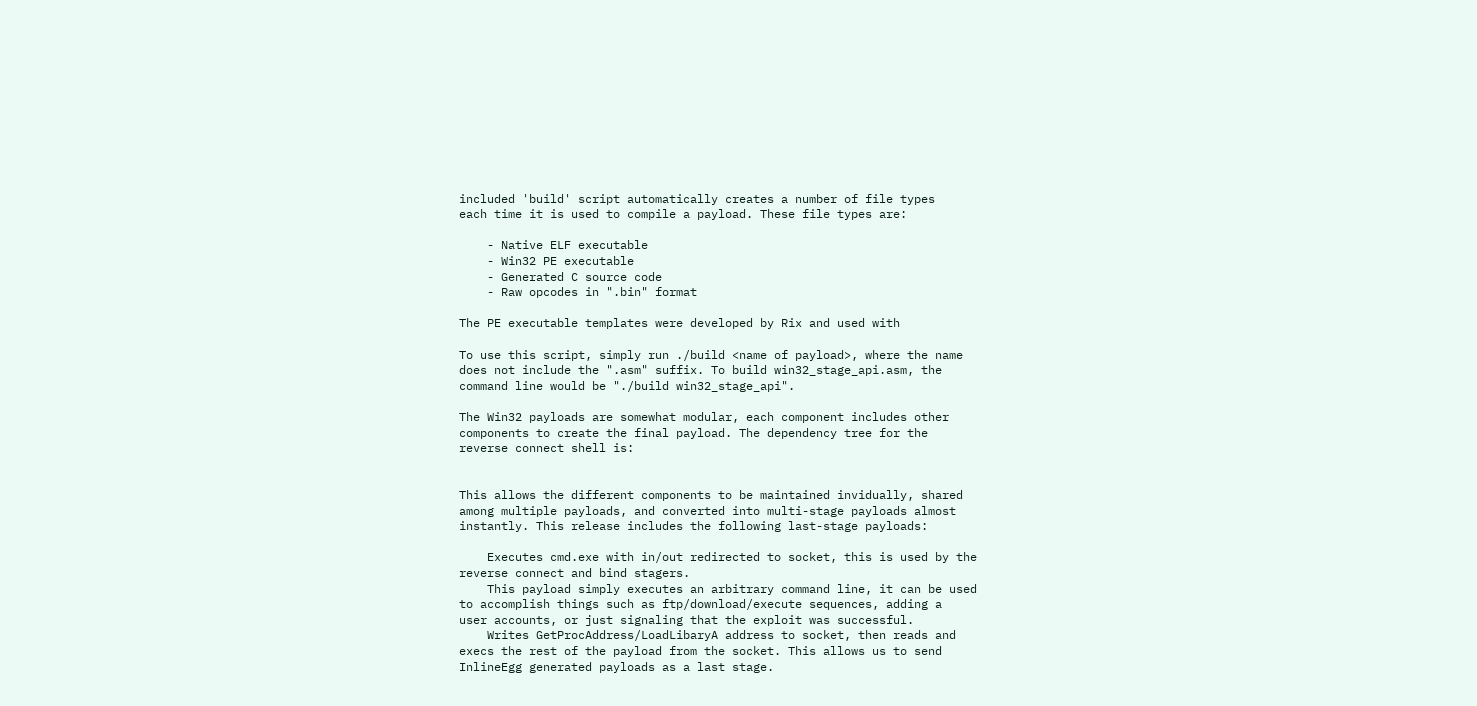included 'build' script automatically creates a number of file types
each time it is used to compile a payload. These file types are:

    - Native ELF executable
    - Win32 PE executable
    - Generated C source code
    - Raw opcodes in ".bin" format

The PE executable templates were developed by Rix and used with

To use this script, simply run ./build <name of payload>, where the name
does not include the ".asm" suffix. To build win32_stage_api.asm, the
command line would be "./build win32_stage_api".

The Win32 payloads are somewhat modular, each component includes other
components to create the final payload. The dependency tree for the
reverse connect shell is:


This allows the different components to be maintained invidually, shared
among multiple payloads, and converted into multi-stage payloads almost
instantly. This release includes the following last-stage payloads:

    Executes cmd.exe with in/out redirected to socket, this is used by the
reverse connect and bind stagers.
    This payload simply executes an arbitrary command line, it can be used
to accomplish things such as ftp/download/execute sequences, adding a
user accounts, or just signaling that the exploit was successful.
    Writes GetProcAddress/LoadLibaryA address to socket, then reads and
execs the rest of the payload from the socket. This allows us to send
InlineEgg generated payloads as a last stage.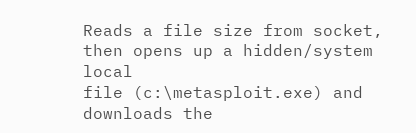Reads a file size from socket, then opens up a hidden/system local
file (c:\metasploit.exe) and downloads the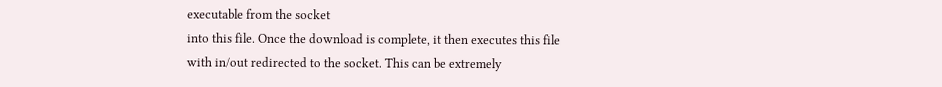executable from the socket
into this file. Once the download is complete, it then executes this file
with in/out redirected to the socket. This can be extremely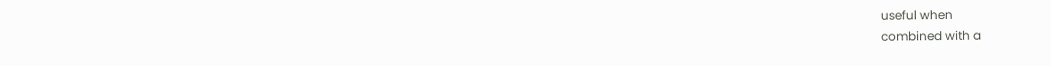useful when
combined with a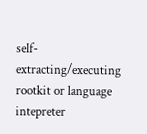self-extracting/executing rootkit or language intepreter